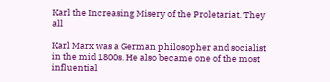Karl the Increasing Misery of the Proletariat. They all

Karl Marx was a German philosopher and socialist in the mid 1800s. He also became one of the most influential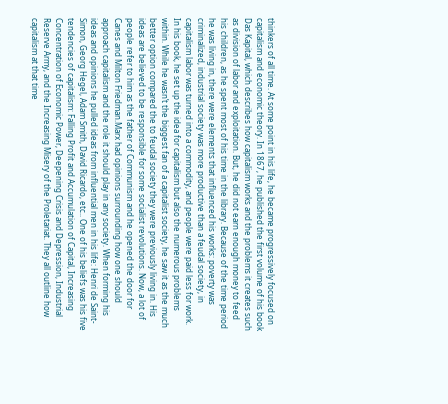thinkers of all time. At some point in his life, he became progressively focused on capitalism and economic theory. In 1867, he published the first volume of his book Das Kapital, which describes how capitalism works and the problems it creates such as division of labor and exploitation. But, he did not earn enough money to feed his children, as he spent most of his time in the library. Because of the time period he was living in, there were elements that influenced his works: poverty was criminalized, industrial society was more productive than a feudal society, in capitalism labor was turned into a commodity, and people were paid less for work. In his book, he set up the idea for capitalism but also the numerous problems within. While he wasn’t the biggest fan of a capitalist society, he saw it as the much better option compared the to feudal society they were previously living in. His ideas are believed to be responsible for some socialist revolutions. Now, a lot of people refer to him as the father of Communism and he opened the door for Canes and Milton Friedman.Marx had opinions surrounding how one should approach capitalism and the role it should play in any society. When forming his ideas and opinions he pulled ideas from influential men in his life: Henri de Saint-Simon, Georg Hegel, Adam Smith, David Ricardo, etc.. One of his beliefs was his five tendencies of capitalism: Falling Profit and Accumulation of Capital, Increasing Concentration of Economic Power, Deepening Crisis and Depression, Industrial Reserve Army, and the Increasing Misery of the Proletariat. They all outline how capitalism at that time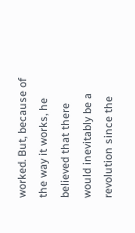worked. But, because of the way it works, he believed that there would inevitably be a revolution since the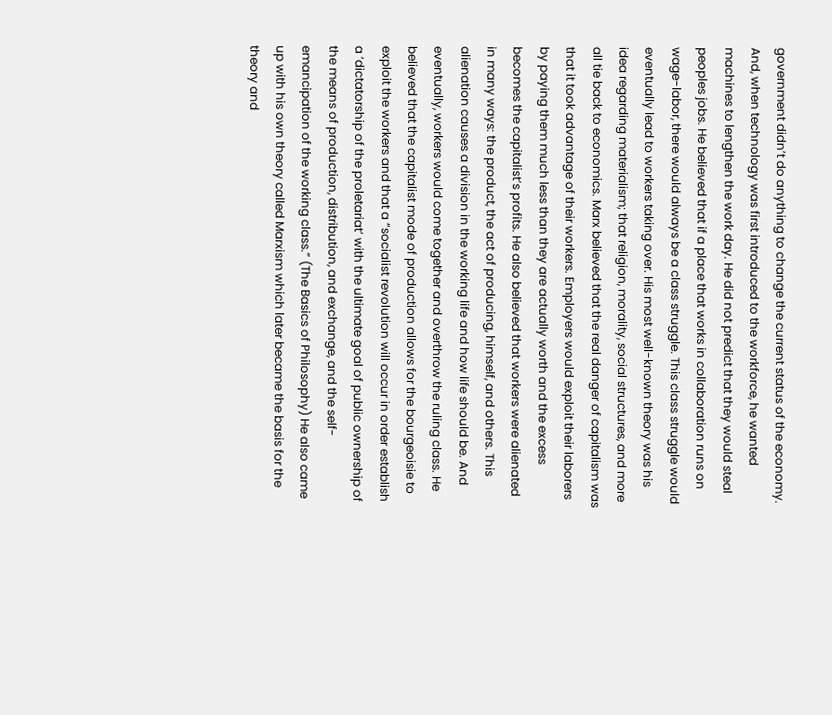government didn’t do anything to change the current status of the economy. And, when technology was first introduced to the workforce, he wanted machines to lengthen the work day. He did not predict that they would steal peoples jobs. He believed that if a place that works in collaboration runs on wage-labor, there would always be a class struggle. This class struggle would eventually lead to workers taking over. His most well-known theory was his idea regarding materialism; that religion, morality, social structures, and more all tie back to economics. Marx believed that the real danger of capitalism was that it took advantage of their workers. Employers would exploit their laborers by paying them much less than they are actually worth and the excess becomes the capitalist’s profits. He also believed that workers were alienated in many ways: the product, the act of producing, himself, and others. This alienation causes a division in the working life and how life should be. And eventually, workers would come together and overthrow the ruling class. He believed that the capitalist mode of production allows for the bourgeoisie to exploit the workers and that a “socialist revolution will occur in order establish a ‘dictatorship of the proletariat’ with the ultimate goal of public ownership of the means of production, distribution, and exchange, and the self-emancipation of the working class.” (The Basics of Philosophy) He also came up with his own theory called Marxism which later became the basis for the theory and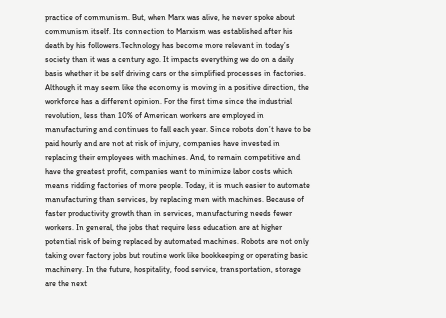practice of communism. But, when Marx was alive, he never spoke about communism itself. Its connection to Marxism was established after his death by his followers.Technology has become more relevant in today’s society than it was a century ago. It impacts everything we do on a daily basis whether it be self driving cars or the simplified processes in factories. Although it may seem like the economy is moving in a positive direction, the workforce has a different opinion. For the first time since the industrial revolution, less than 10% of American workers are employed in manufacturing and continues to fall each year. Since robots don’t have to be paid hourly and are not at risk of injury, companies have invested in replacing their employees with machines. And, to remain competitive and have the greatest profit, companies want to minimize labor costs which means ridding factories of more people. Today, it is much easier to automate manufacturing than services, by replacing men with machines. Because of faster productivity growth than in services, manufacturing needs fewer workers. In general, the jobs that require less education are at higher potential risk of being replaced by automated machines. Robots are not only taking over factory jobs but routine work like bookkeeping or operating basic machinery. In the future, hospitality, food service, transportation, storage are the next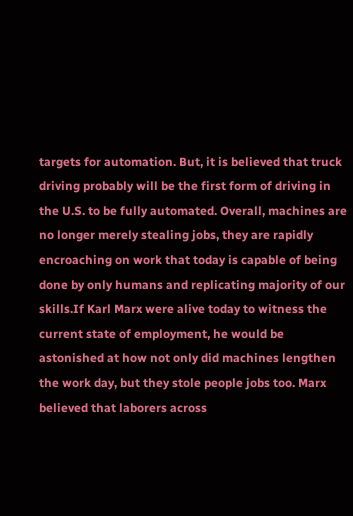targets for automation. But, it is believed that truck driving probably will be the first form of driving in the U.S. to be fully automated. Overall, machines are no longer merely stealing jobs, they are rapidly encroaching on work that today is capable of being done by only humans and replicating majority of our skills.If Karl Marx were alive today to witness the current state of employment, he would be astonished at how not only did machines lengthen the work day, but they stole people jobs too. Marx believed that laborers across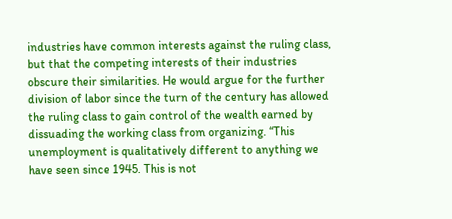industries have common interests against the ruling class, but that the competing interests of their industries obscure their similarities. He would argue for the further division of labor since the turn of the century has allowed the ruling class to gain control of the wealth earned by dissuading the working class from organizing. “This unemployment is qualitatively different to anything we have seen since 1945. This is not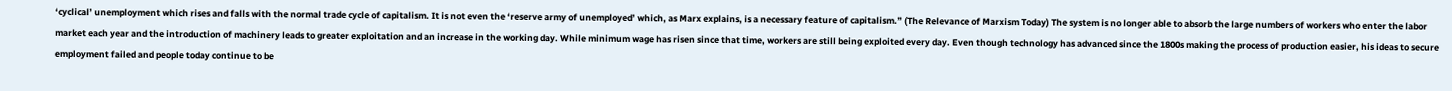‘cyclical’ unemployment which rises and falls with the normal trade cycle of capitalism. It is not even the ‘reserve army of unemployed’ which, as Marx explains, is a necessary feature of capitalism.” (The Relevance of Marxism Today) The system is no longer able to absorb the large numbers of workers who enter the labor market each year and the introduction of machinery leads to greater exploitation and an increase in the working day. While minimum wage has risen since that time, workers are still being exploited every day. Even though technology has advanced since the 1800s making the process of production easier, his ideas to secure employment failed and people today continue to be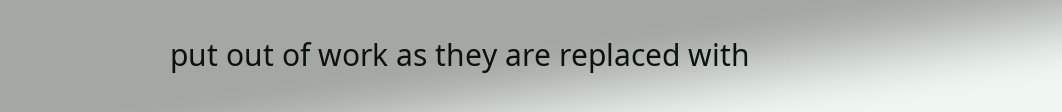put out of work as they are replaced with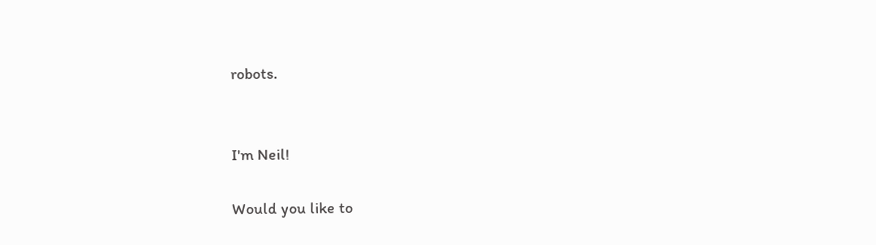robots.


I'm Neil!

Would you like to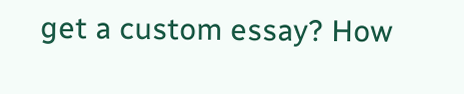get a custom essay? How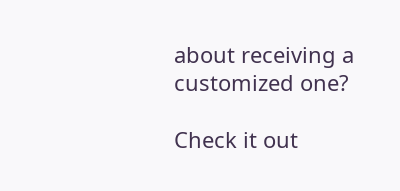about receiving a customized one?

Check it out